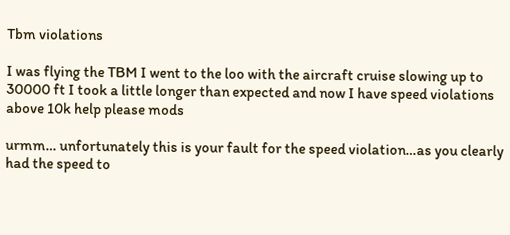Tbm violations

I was flying the TBM I went to the loo with the aircraft cruise slowing up to 30000 ft I took a little longer than expected and now I have speed violations above 10k help please mods

urmm… unfortunately this is your fault for the speed violation…as you clearly had the speed to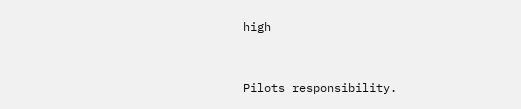high


Pilots responsibility.